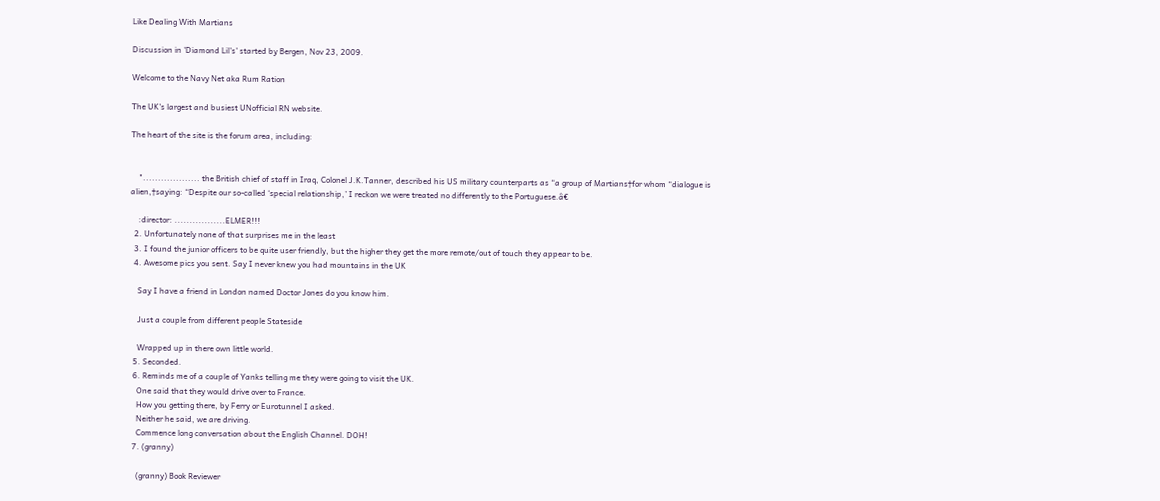Like Dealing With Martians

Discussion in 'Diamond Lil's' started by Bergen, Nov 23, 2009.

Welcome to the Navy Net aka Rum Ration

The UK's largest and busiest UNofficial RN website.

The heart of the site is the forum area, including:


    "................... the British chief of staff in Iraq, Colonel J.K.Tanner, described his US military counterparts as “a group of Martians†for whom “dialogue is alien,†saying: “Despite our so-called ‘special relationship,’ I reckon we were treated no differently to the Portuguese.â€

    :director: .................ELMER!!!
  2. Unfortunately none of that surprises me in the least
  3. I found the junior officers to be quite user friendly, but the higher they get the more remote/out of touch they appear to be.
  4. Awesome pics you sent. Say I never knew you had mountains in the UK

    Say I have a friend in London named Doctor Jones do you know him.

    Just a couple from different people Stateside

    Wrapped up in there own little world.
  5. Seconded.
  6. Reminds me of a couple of Yanks telling me they were going to visit the UK.
    One said that they would drive over to France.
    How you getting there, by Ferry or Eurotunnel I asked.
    Neither he said, we are driving.
    Commence long conversation about the English Channel. DOH!
  7. (granny)

    (granny) Book Reviewer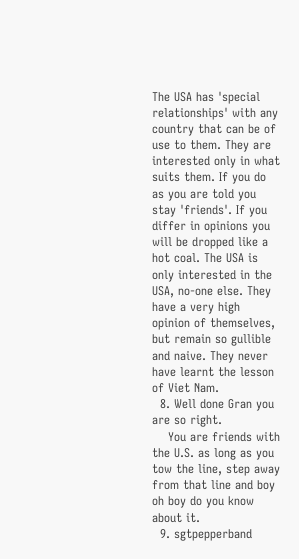The USA has 'special relationships' with any country that can be of use to them. They are interested only in what suits them. If you do as you are told you stay 'friends'. If you differ in opinions you will be dropped like a hot coal. The USA is only interested in the USA, no-one else. They have a very high opinion of themselves, but remain so gullible and naive. They never have learnt the lesson of Viet Nam.
  8. Well done Gran you are so right.
    You are friends with the U.S. as long as you tow the line, step away from that line and boy oh boy do you know about it.
  9. sgtpepperband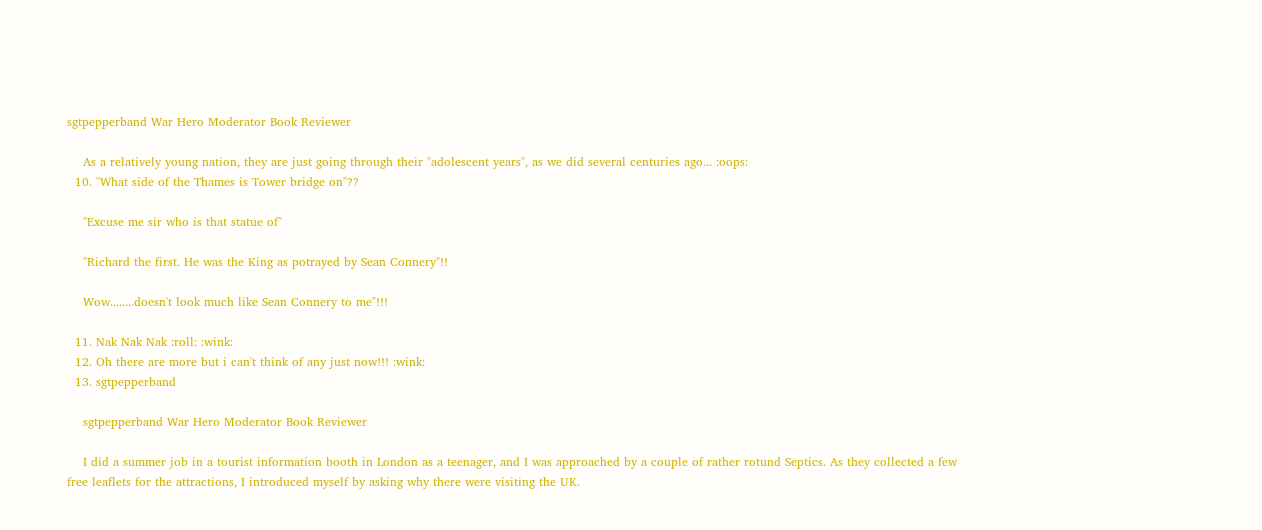sgtpepperband War Hero Moderator Book Reviewer

    As a relatively young nation, they are just going through their "adolescent years", as we did several centuries ago... :oops:
  10. "What side of the Thames is Tower bridge on"??

    "Excuse me sir who is that statue of"

    "Richard the first. He was the King as potrayed by Sean Connery"!!

    Wow........doesn't look much like Sean Connery to me"!!!

  11. Nak Nak Nak :roll: :wink:
  12. Oh there are more but i can't think of any just now!!! :wink:
  13. sgtpepperband

    sgtpepperband War Hero Moderator Book Reviewer

    I did a summer job in a tourist information booth in London as a teenager, and I was approached by a couple of rather rotund Septics. As they collected a few free leaflets for the attractions, I introduced myself by asking why there were visiting the UK.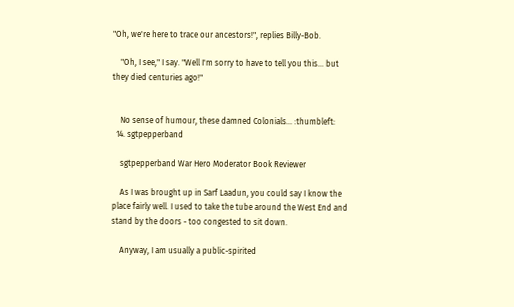"Oh, we're here to trace our ancestors!", replies Billy-Bob.

    "Oh, I see," I say. "Well I'm sorry to have to tell you this... but they died centuries ago!"


    No sense of humour, these damned Colonials... :thumbleft:
  14. sgtpepperband

    sgtpepperband War Hero Moderator Book Reviewer

    As I was brought up in Sarf Laadun, you could say I know the place fairly well. I used to take the tube around the West End and stand by the doors - too congested to sit down.

    Anyway, I am usually a public-spirited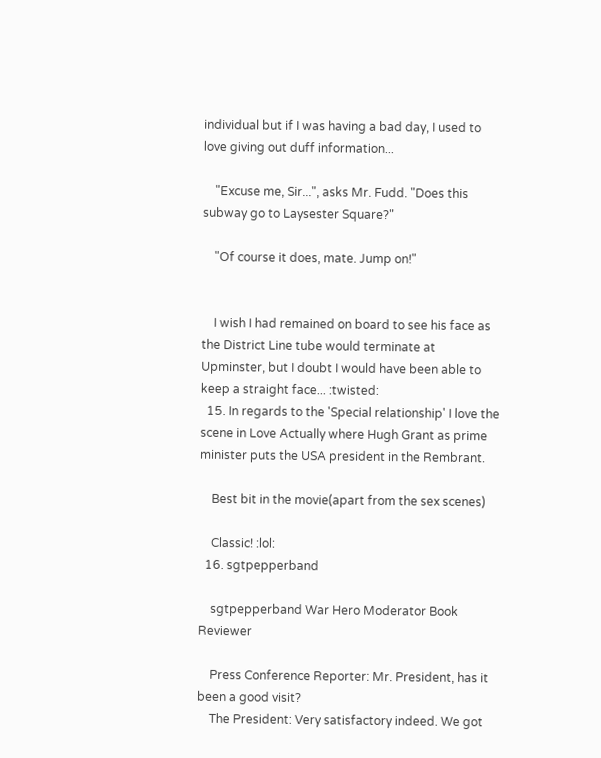individual but if I was having a bad day, I used to love giving out duff information...

    "Excuse me, Sir...", asks Mr. Fudd. "Does this subway go to Laysester Square?"

    "Of course it does, mate. Jump on!"


    I wish I had remained on board to see his face as the District Line tube would terminate at Upminster, but I doubt I would have been able to keep a straight face... :twisted:
  15. In regards to the 'Special relationship' I love the scene in Love Actually where Hugh Grant as prime minister puts the USA president in the Rembrant.

    Best bit in the movie(apart from the sex scenes)

    Classic! :lol:
  16. sgtpepperband

    sgtpepperband War Hero Moderator Book Reviewer

    Press Conference Reporter: Mr. President, has it been a good visit?
    The President: Very satisfactory indeed. We got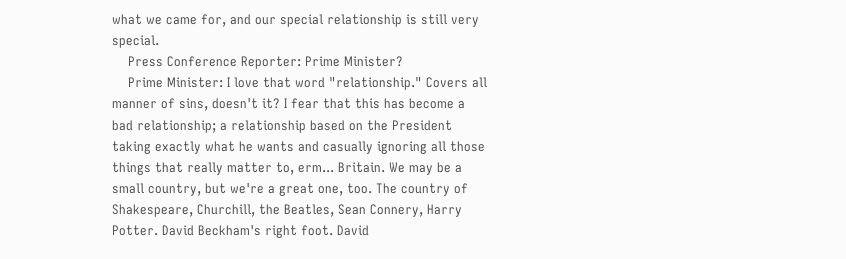what we came for, and our special relationship is still very special.
    Press Conference Reporter: Prime Minister?
    Prime Minister: I love that word "relationship." Covers all manner of sins, doesn't it? I fear that this has become a bad relationship; a relationship based on the President taking exactly what he wants and casually ignoring all those things that really matter to, erm... Britain. We may be a small country, but we're a great one, too. The country of Shakespeare, Churchill, the Beatles, Sean Connery, Harry Potter. David Beckham's right foot. David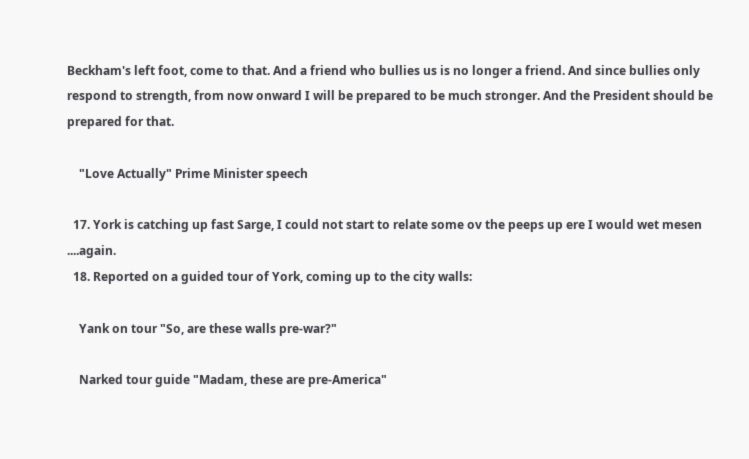Beckham's left foot, come to that. And a friend who bullies us is no longer a friend. And since bullies only respond to strength, from now onward I will be prepared to be much stronger. And the President should be prepared for that.

    "Love Actually" Prime Minister speech

  17. York is catching up fast Sarge, I could not start to relate some ov the peeps up ere I would wet mesen ....again.
  18. Reported on a guided tour of York, coming up to the city walls:

    Yank on tour "So, are these walls pre-war?"

    Narked tour guide "Madam, these are pre-America"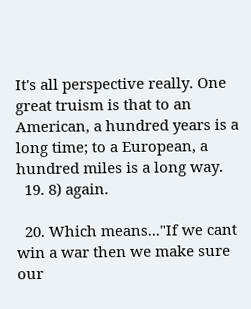It's all perspective really. One great truism is that to an American, a hundred years is a long time; to a European, a hundred miles is a long way.
  19. 8) again.

  20. Which means..."If we cant win a war then we make sure our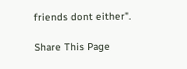friends dont either".

Share This Page